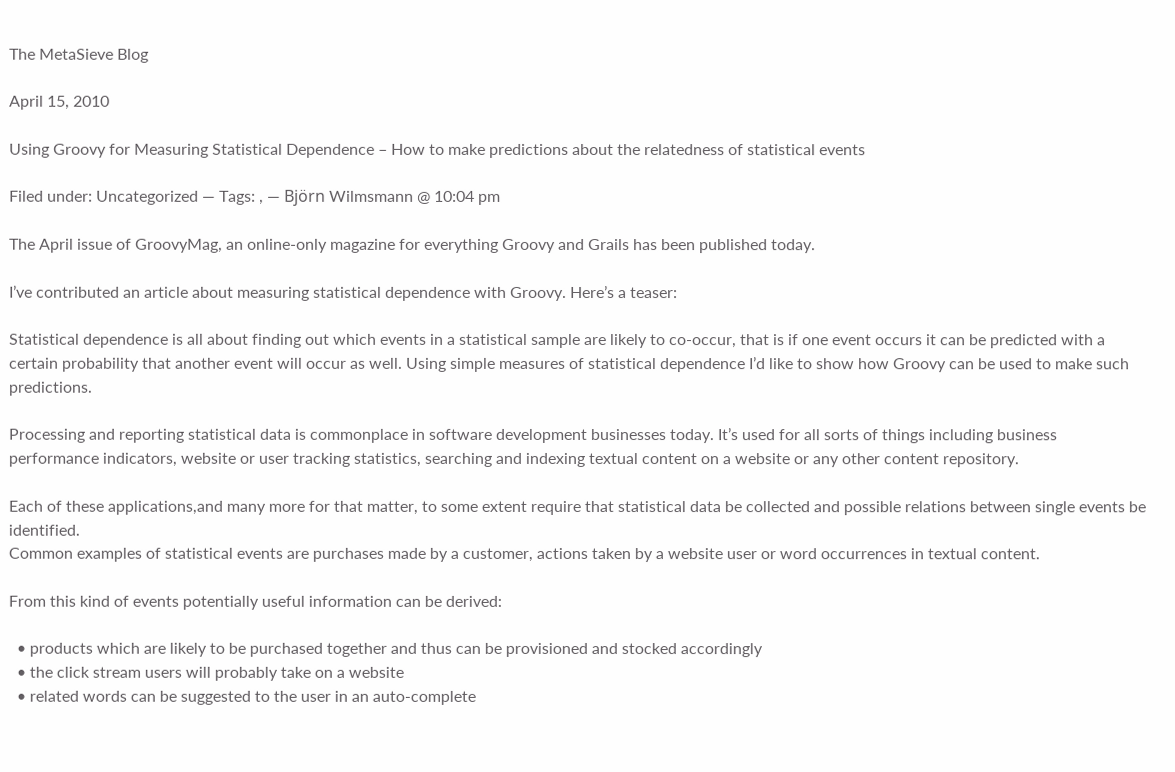The MetaSieve Blog

April 15, 2010

Using Groovy for Measuring Statistical Dependence – How to make predictions about the relatedness of statistical events

Filed under: Uncategorized — Tags: , — Björn Wilmsmann @ 10:04 pm

The April issue of GroovyMag, an online-only magazine for everything Groovy and Grails has been published today.

I’ve contributed an article about measuring statistical dependence with Groovy. Here’s a teaser:

Statistical dependence is all about finding out which events in a statistical sample are likely to co-occur, that is if one event occurs it can be predicted with a certain probability that another event will occur as well. Using simple measures of statistical dependence I’d like to show how Groovy can be used to make such predictions.

Processing and reporting statistical data is commonplace in software development businesses today. It’s used for all sorts of things including business performance indicators, website or user tracking statistics, searching and indexing textual content on a website or any other content repository.

Each of these applications,and many more for that matter, to some extent require that statistical data be collected and possible relations between single events be identified.
Common examples of statistical events are purchases made by a customer, actions taken by a website user or word occurrences in textual content.

From this kind of events potentially useful information can be derived:

  • products which are likely to be purchased together and thus can be provisioned and stocked accordingly
  • the click stream users will probably take on a website
  • related words can be suggested to the user in an auto-complete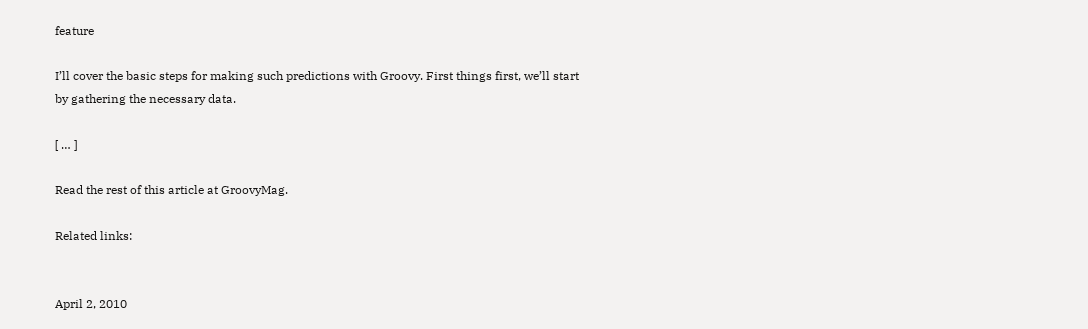feature

I’ll cover the basic steps for making such predictions with Groovy. First things first, we’ll start by gathering the necessary data.

[ … ]

Read the rest of this article at GroovyMag.

Related links:


April 2, 2010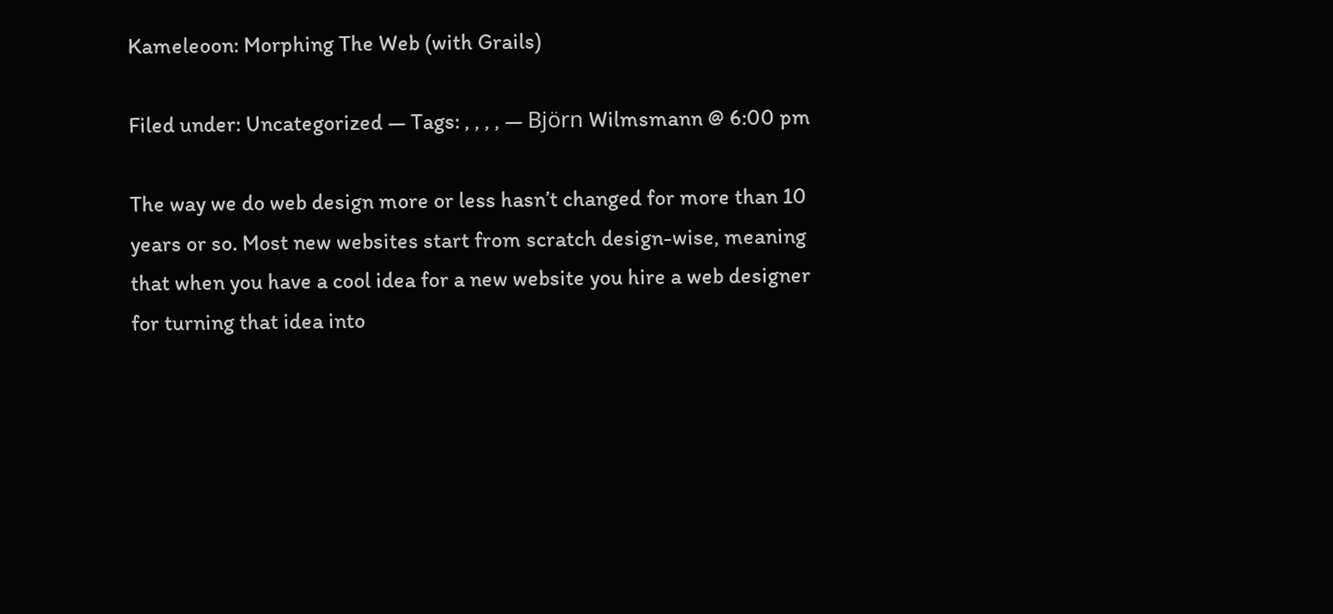Kameleoon: Morphing The Web (with Grails)

Filed under: Uncategorized — Tags: , , , , — Björn Wilmsmann @ 6:00 pm

The way we do web design more or less hasn’t changed for more than 10 years or so. Most new websites start from scratch design-wise, meaning that when you have a cool idea for a new website you hire a web designer for turning that idea into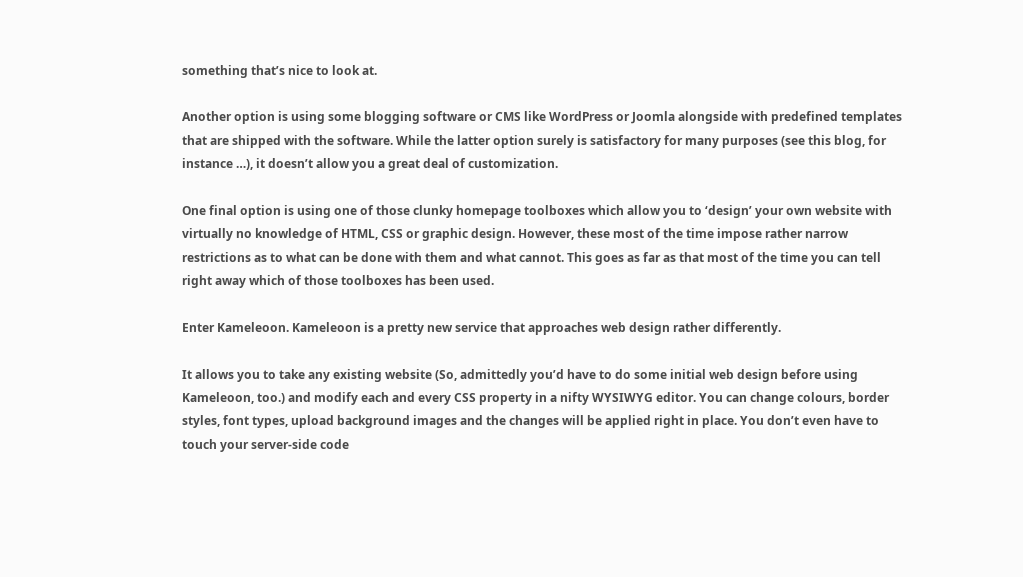something that’s nice to look at.

Another option is using some blogging software or CMS like WordPress or Joomla alongside with predefined templates that are shipped with the software. While the latter option surely is satisfactory for many purposes (see this blog, for instance …), it doesn’t allow you a great deal of customization.

One final option is using one of those clunky homepage toolboxes which allow you to ‘design’ your own website with virtually no knowledge of HTML, CSS or graphic design. However, these most of the time impose rather narrow restrictions as to what can be done with them and what cannot. This goes as far as that most of the time you can tell right away which of those toolboxes has been used.

Enter Kameleoon. Kameleoon is a pretty new service that approaches web design rather differently.

It allows you to take any existing website (So, admittedly you’d have to do some initial web design before using Kameleoon, too.) and modify each and every CSS property in a nifty WYSIWYG editor. You can change colours, border styles, font types, upload background images and the changes will be applied right in place. You don’t even have to touch your server-side code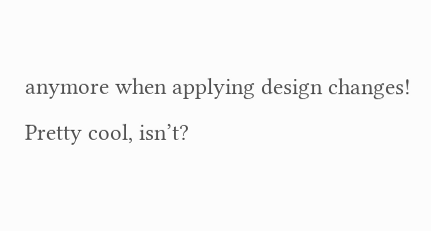anymore when applying design changes! Pretty cool, isn’t?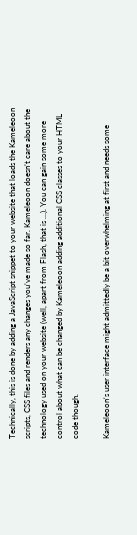Technically, this is done by adding a JavaScript snippet to your website that loads the Kameleoon scripts, CSS files and renders any changes you’ve made so far. Kameleoon doesn’t care about the technology used on your website (well, apart from Flash, that is …). You can gain some more control about what can be changed by Kameleoon adding additional CSS classes to your HTML code though.

Kameleoon‘s user interface might admittedly be a bit overwhelming at first and needs some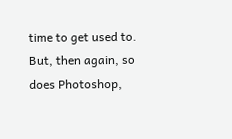time to get used to. But, then again, so does Photoshop,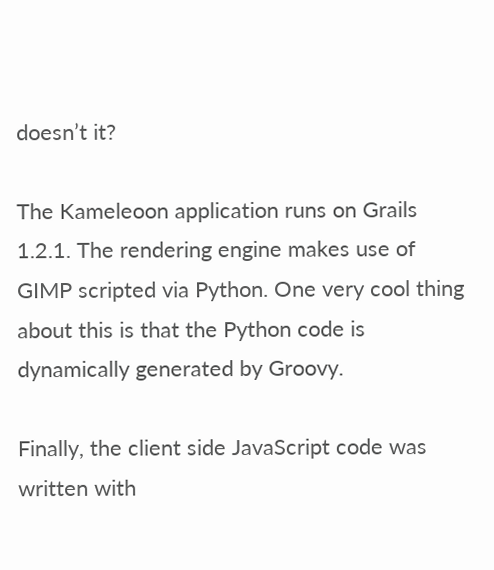doesn’t it?

The Kameleoon application runs on Grails 1.2.1. The rendering engine makes use of GIMP scripted via Python. One very cool thing about this is that the Python code is dynamically generated by Groovy.

Finally, the client side JavaScript code was written with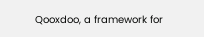Qooxdoo, a framework for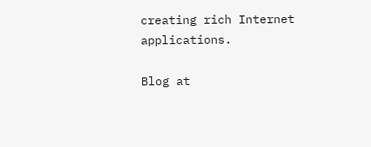creating rich Internet applications.

Blog at